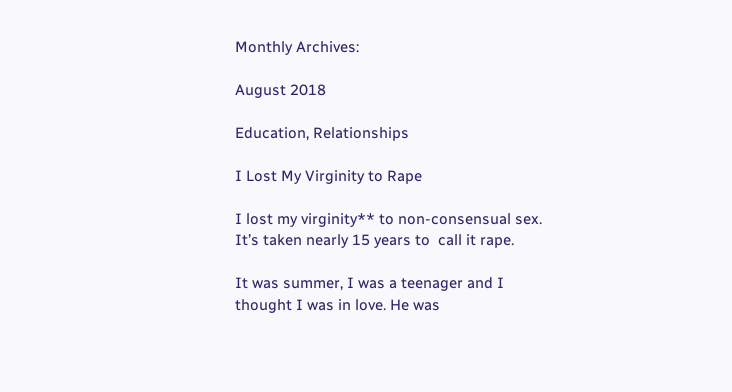Monthly Archives:

August 2018

Education, Relationships

I Lost My Virginity to Rape

I lost my virginity** to non-consensual sex. It’s taken nearly 15 years to  call it rape.

It was summer, I was a teenager and I thought I was in love. He was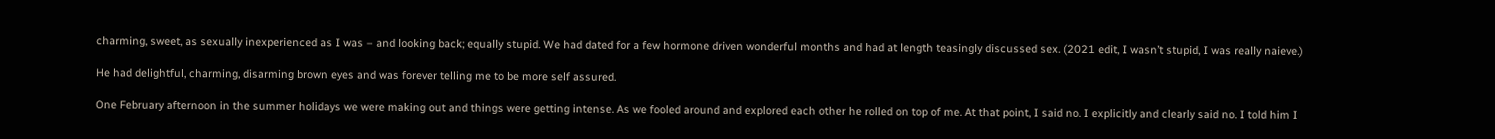charming, sweet, as sexually inexperienced as I was – and looking back; equally stupid. We had dated for a few hormone driven wonderful months and had at length teasingly discussed sex. (2021 edit, I wasn’t stupid, I was really naieve.)

He had delightful, charming, disarming brown eyes and was forever telling me to be more self assured.

One February afternoon in the summer holidays we were making out and things were getting intense. As we fooled around and explored each other he rolled on top of me. At that point, I said no. I explicitly and clearly said no. I told him I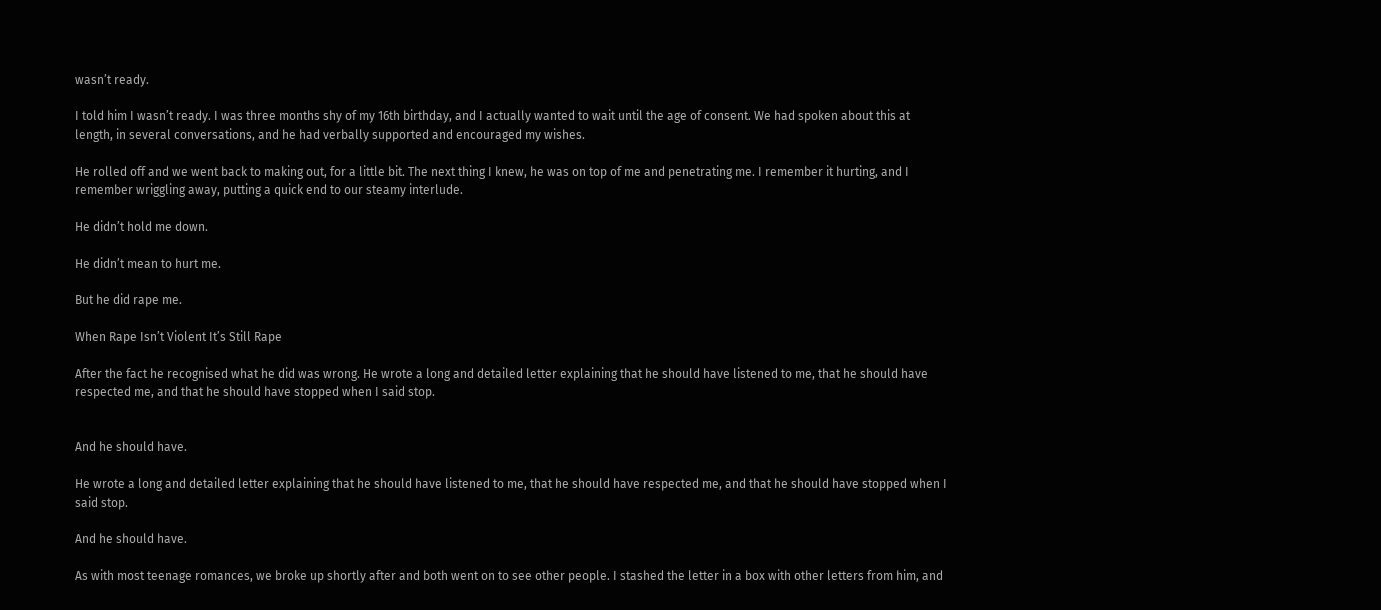wasn’t ready.

I told him I wasn’t ready. I was three months shy of my 16th birthday, and I actually wanted to wait until the age of consent. We had spoken about this at length, in several conversations, and he had verbally supported and encouraged my wishes.

He rolled off and we went back to making out, for a little bit. The next thing I knew, he was on top of me and penetrating me. I remember it hurting, and I remember wriggling away, putting a quick end to our steamy interlude.

He didn’t hold me down.

He didn’t mean to hurt me.

But he did rape me.

When Rape Isn’t Violent It’s Still Rape

After the fact he recognised what he did was wrong. He wrote a long and detailed letter explaining that he should have listened to me, that he should have respected me, and that he should have stopped when I said stop.


And he should have.

He wrote a long and detailed letter explaining that he should have listened to me, that he should have respected me, and that he should have stopped when I said stop.

And he should have.

As with most teenage romances, we broke up shortly after and both went on to see other people. I stashed the letter in a box with other letters from him, and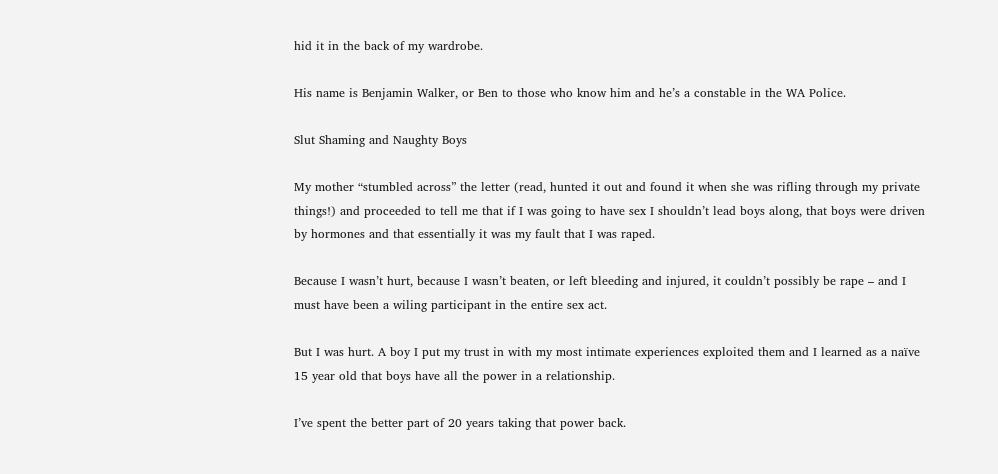hid it in the back of my wardrobe.

His name is Benjamin Walker, or Ben to those who know him and he’s a constable in the WA Police.

Slut Shaming and Naughty Boys

My mother “stumbled across” the letter (read, hunted it out and found it when she was rifling through my private things!) and proceeded to tell me that if I was going to have sex I shouldn’t lead boys along, that boys were driven by hormones and that essentially it was my fault that I was raped.

Because I wasn’t hurt, because I wasn’t beaten, or left bleeding and injured, it couldn’t possibly be rape – and I must have been a wiling participant in the entire sex act.

But I was hurt. A boy I put my trust in with my most intimate experiences exploited them and I learned as a naïve 15 year old that boys have all the power in a relationship.

I’ve spent the better part of 20 years taking that power back.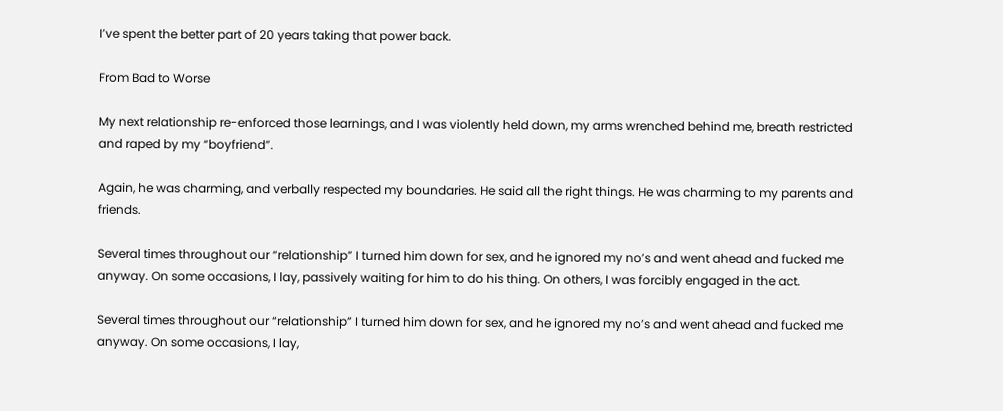I’ve spent the better part of 20 years taking that power back.

From Bad to Worse

My next relationship re-enforced those learnings, and I was violently held down, my arms wrenched behind me, breath restricted and raped by my “boyfriend”.

Again, he was charming, and verbally respected my boundaries. He said all the right things. He was charming to my parents and friends.

Several times throughout our “relationship” I turned him down for sex, and he ignored my no’s and went ahead and fucked me anyway. On some occasions, I lay, passively waiting for him to do his thing. On others, I was forcibly engaged in the act.

Several times throughout our “relationship” I turned him down for sex, and he ignored my no’s and went ahead and fucked me anyway. On some occasions, I lay,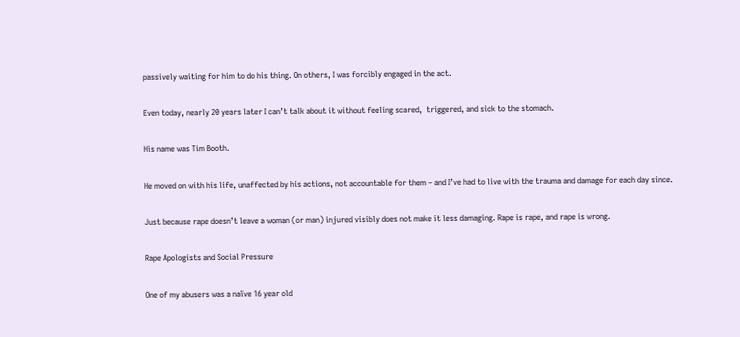passively waiting for him to do his thing. On others, I was forcibly engaged in the act.

Even today, nearly 20 years later I can’t talk about it without feeling scared,  triggered, and sick to the stomach.

His name was Tim Booth.

He moved on with his life, unaffected by his actions, not accountable for them – and I’ve had to live with the trauma and damage for each day since.

Just because rape doesn’t leave a woman (or man) injured visibly does not make it less damaging. Rape is rape, and rape is wrong.

Rape Apologists and Social Pressure

One of my abusers was a naïve 16 year old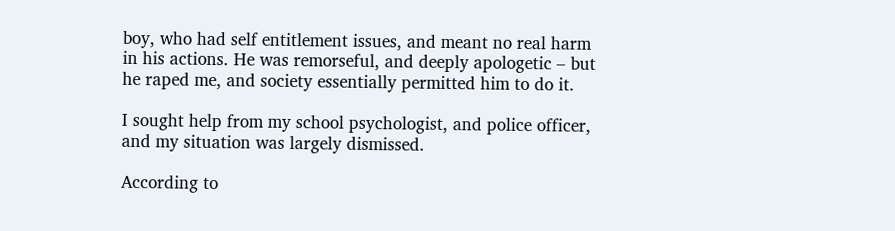boy, who had self entitlement issues, and meant no real harm in his actions. He was remorseful, and deeply apologetic – but he raped me, and society essentially permitted him to do it.

I sought help from my school psychologist, and police officer, and my situation was largely dismissed.

According to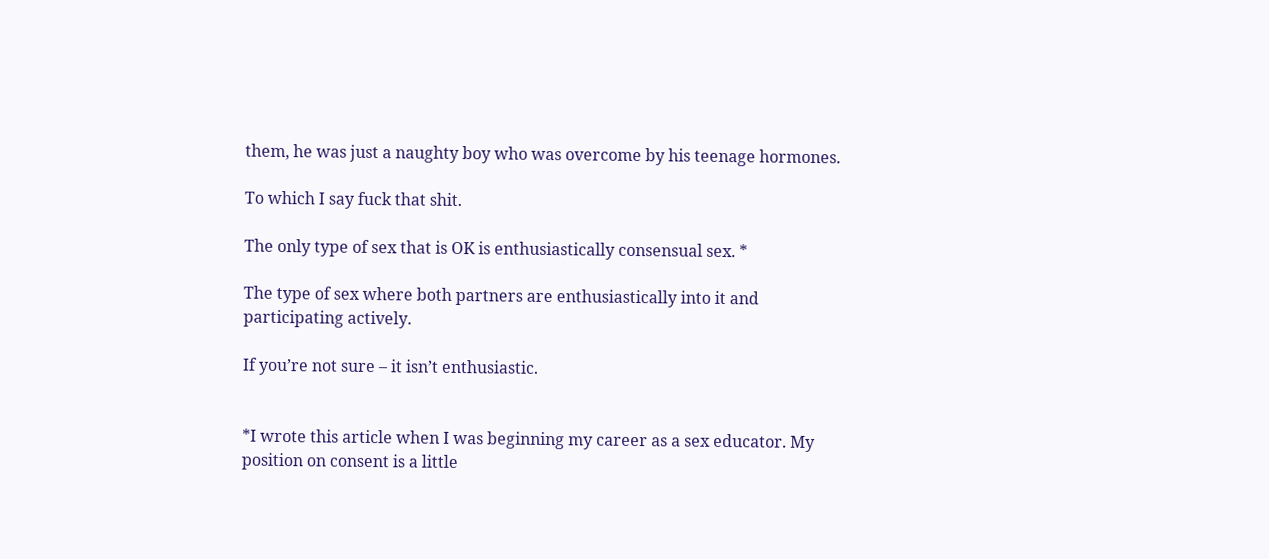them, he was just a naughty boy who was overcome by his teenage hormones.

To which I say fuck that shit.

The only type of sex that is OK is enthusiastically consensual sex. *

The type of sex where both partners are enthusiastically into it and participating actively.

If you’re not sure – it isn’t enthusiastic.


*I wrote this article when I was beginning my career as a sex educator. My position on consent is a little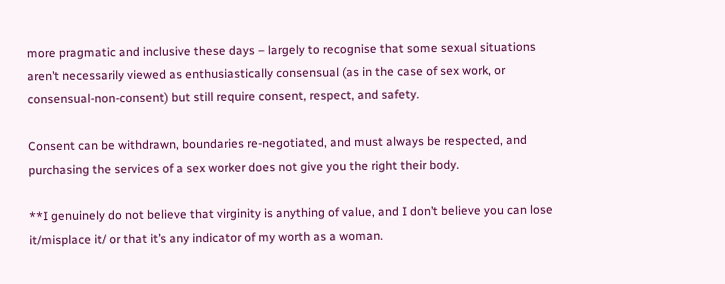more pragmatic and inclusive these days – largely to recognise that some sexual situations aren’t necessarily viewed as enthusiastically consensual (as in the case of sex work, or consensual-non-consent) but still require consent, respect, and safety.

Consent can be withdrawn, boundaries re-negotiated, and must always be respected, and purchasing the services of a sex worker does not give you the right their body.

**I genuinely do not believe that virginity is anything of value, and I don’t believe you can lose it/misplace it/ or that it’s any indicator of my worth as a woman.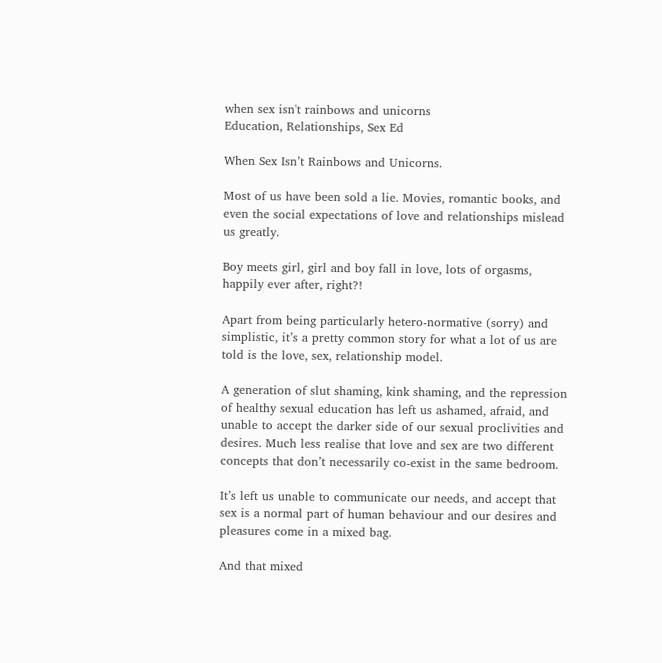when sex isn't rainbows and unicorns
Education, Relationships, Sex Ed

When Sex Isn’t Rainbows and Unicorns.

Most of us have been sold a lie. Movies, romantic books, and even the social expectations of love and relationships mislead us greatly.

Boy meets girl, girl and boy fall in love, lots of orgasms, happily ever after, right?!

Apart from being particularly hetero-normative (sorry) and simplistic, it’s a pretty common story for what a lot of us are told is the love, sex, relationship model.

A generation of slut shaming, kink shaming, and the repression of healthy sexual education has left us ashamed, afraid, and unable to accept the darker side of our sexual proclivities and desires. Much less realise that love and sex are two different concepts that don’t necessarily co-exist in the same bedroom.

It’s left us unable to communicate our needs, and accept that sex is a normal part of human behaviour and our desires and pleasures come in a mixed bag.

And that mixed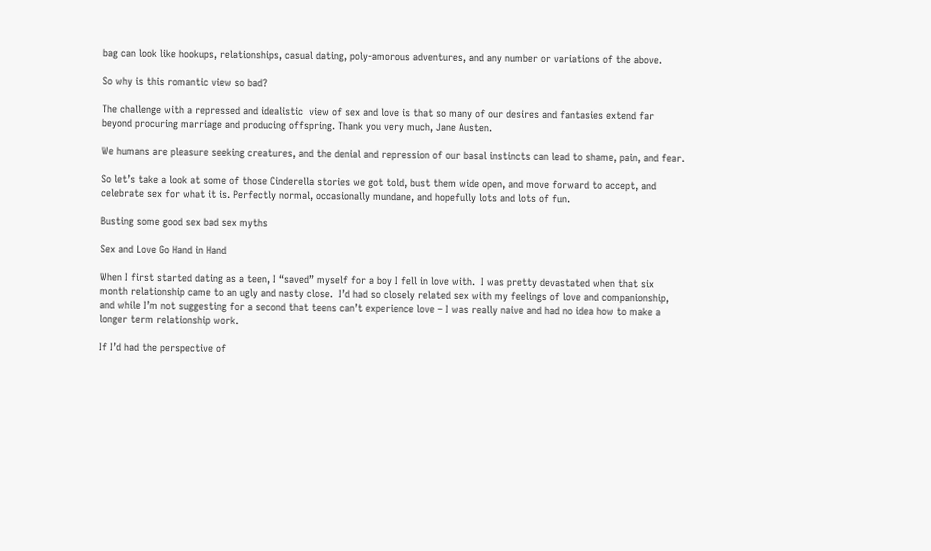bag can look like hookups, relationships, casual dating, poly-amorous adventures, and any number or variations of the above.

So why is this romantic view so bad?

The challenge with a repressed and idealistic  view of sex and love is that so many of our desires and fantasies extend far beyond procuring marriage and producing offspring. Thank you very much, Jane Austen.

We humans are pleasure seeking creatures, and the denial and repression of our basal instincts can lead to shame, pain, and fear.

So let’s take a look at some of those Cinderella stories we got told, bust them wide open, and move forward to accept, and celebrate sex for what it is. Perfectly normal, occasionally mundane, and hopefully lots and lots of fun.

Busting some good sex bad sex myths

Sex and Love Go Hand in Hand

When I first started dating as a teen, I “saved” myself for a boy I fell in love with.  I was pretty devastated when that six month relationship came to an ugly and nasty close.  I’d had so closely related sex with my feelings of love and companionship, and while I’m not suggesting for a second that teens can’t experience love – I was really naive and had no idea how to make a longer term relationship work.

If I’d had the perspective of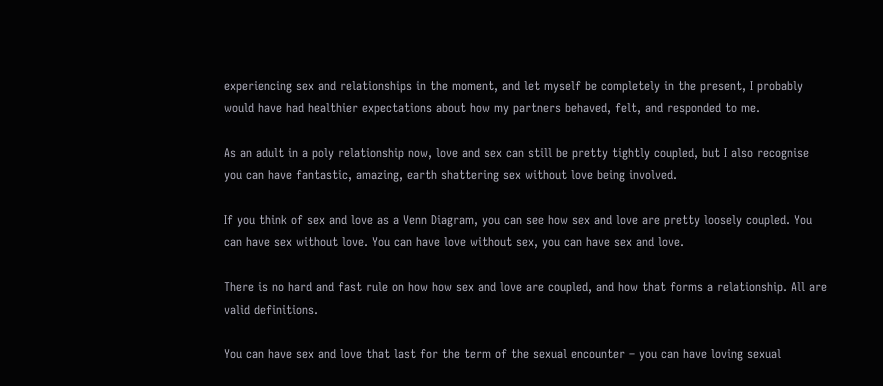experiencing sex and relationships in the moment, and let myself be completely in the present, I probably would have had healthier expectations about how my partners behaved, felt, and responded to me.

As an adult in a poly relationship now, love and sex can still be pretty tightly coupled, but I also recognise you can have fantastic, amazing, earth shattering sex without love being involved.

If you think of sex and love as a Venn Diagram, you can see how sex and love are pretty loosely coupled. You can have sex without love. You can have love without sex, you can have sex and love.

There is no hard and fast rule on how how sex and love are coupled, and how that forms a relationship. All are valid definitions.

You can have sex and love that last for the term of the sexual encounter – you can have loving sexual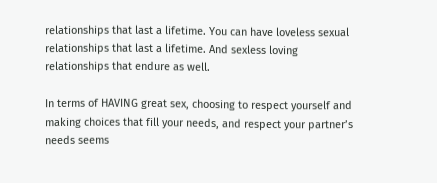relationships that last a lifetime. You can have loveless sexual relationships that last a lifetime. And sexless loving relationships that endure as well.

In terms of HAVING great sex, choosing to respect yourself and making choices that fill your needs, and respect your partner’s needs seems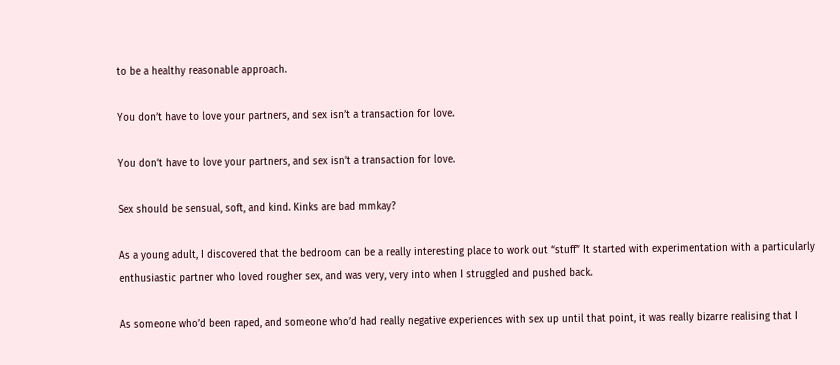to be a healthy reasonable approach.

You don’t have to love your partners, and sex isn’t a transaction for love.

You don’t have to love your partners, and sex isn’t a transaction for love.

Sex should be sensual, soft, and kind. Kinks are bad mmkay?

As a young adult, I discovered that the bedroom can be a really interesting place to work out “stuff” It started with experimentation with a particularly enthusiastic partner who loved rougher sex, and was very, very into when I struggled and pushed back.

As someone who’d been raped, and someone who’d had really negative experiences with sex up until that point, it was really bizarre realising that I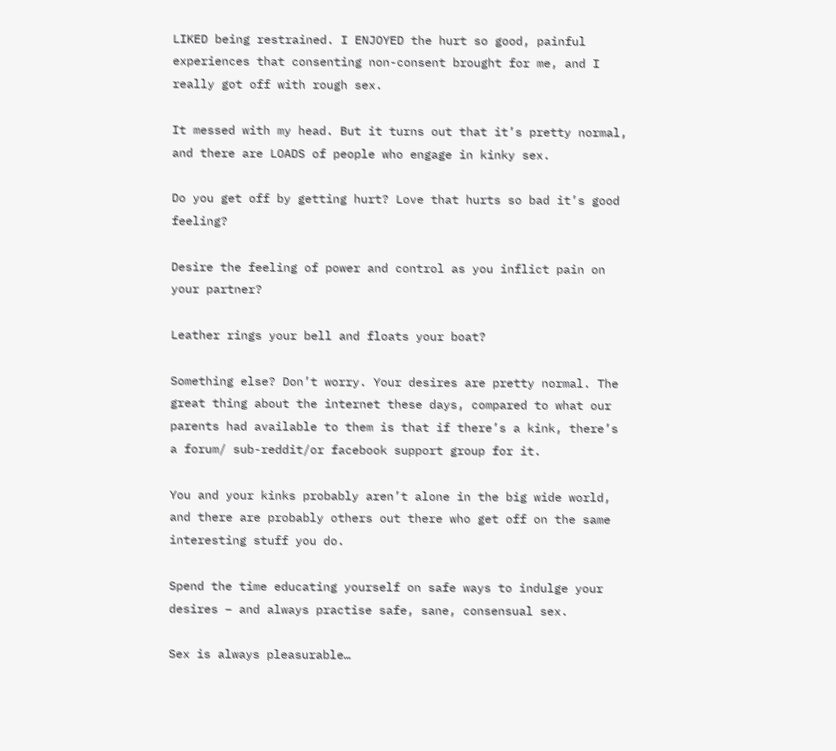LIKED being restrained. I ENJOYED the hurt so good, painful experiences that consenting non-consent brought for me, and I really got off with rough sex.

It messed with my head. But it turns out that it’s pretty normal, and there are LOADS of people who engage in kinky sex.

Do you get off by getting hurt? Love that hurts so bad it’s good feeling?

Desire the feeling of power and control as you inflict pain on your partner?

Leather rings your bell and floats your boat?

Something else? Don’t worry. Your desires are pretty normal. The great thing about the internet these days, compared to what our parents had available to them is that if there’s a kink, there’s a forum/ sub-reddit/or facebook support group for it.

You and your kinks probably aren’t alone in the big wide world, and there are probably others out there who get off on the same interesting stuff you do.

Spend the time educating yourself on safe ways to indulge your desires – and always practise safe, sane, consensual sex.

Sex is always pleasurable…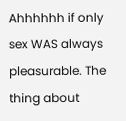Ahhhhhh if only sex WAS always pleasurable. The thing about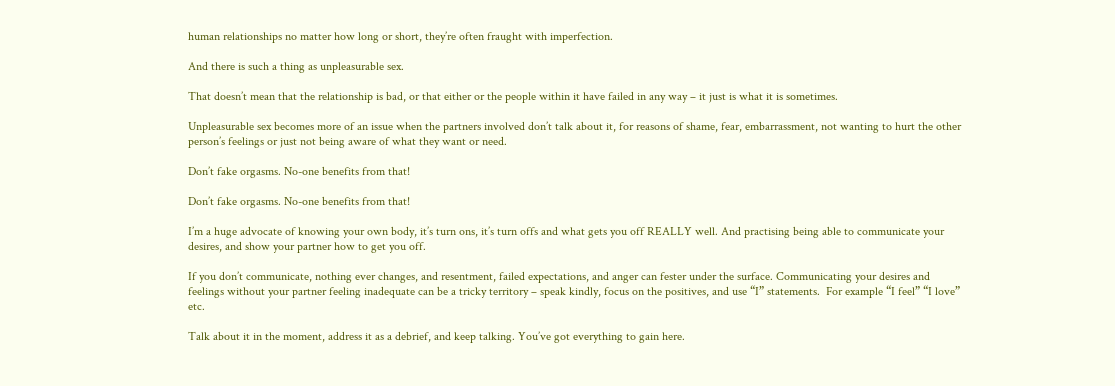human relationships no matter how long or short, they’re often fraught with imperfection.

And there is such a thing as unpleasurable sex.

That doesn’t mean that the relationship is bad, or that either or the people within it have failed in any way – it just is what it is sometimes.

Unpleasurable sex becomes more of an issue when the partners involved don’t talk about it, for reasons of shame, fear, embarrassment, not wanting to hurt the other person’s feelings or just not being aware of what they want or need.

Don’t fake orgasms. No-one benefits from that!

Don’t fake orgasms. No-one benefits from that!

I’m a huge advocate of knowing your own body, it’s turn ons, it’s turn offs and what gets you off REALLY well. And practising being able to communicate your desires, and show your partner how to get you off.

If you don’t communicate, nothing ever changes, and resentment, failed expectations, and anger can fester under the surface. Communicating your desires and feelings without your partner feeling inadequate can be a tricky territory – speak kindly, focus on the positives, and use “I” statements.  For example “I feel” “I love” etc.

Talk about it in the moment, address it as a debrief, and keep talking. You’ve got everything to gain here.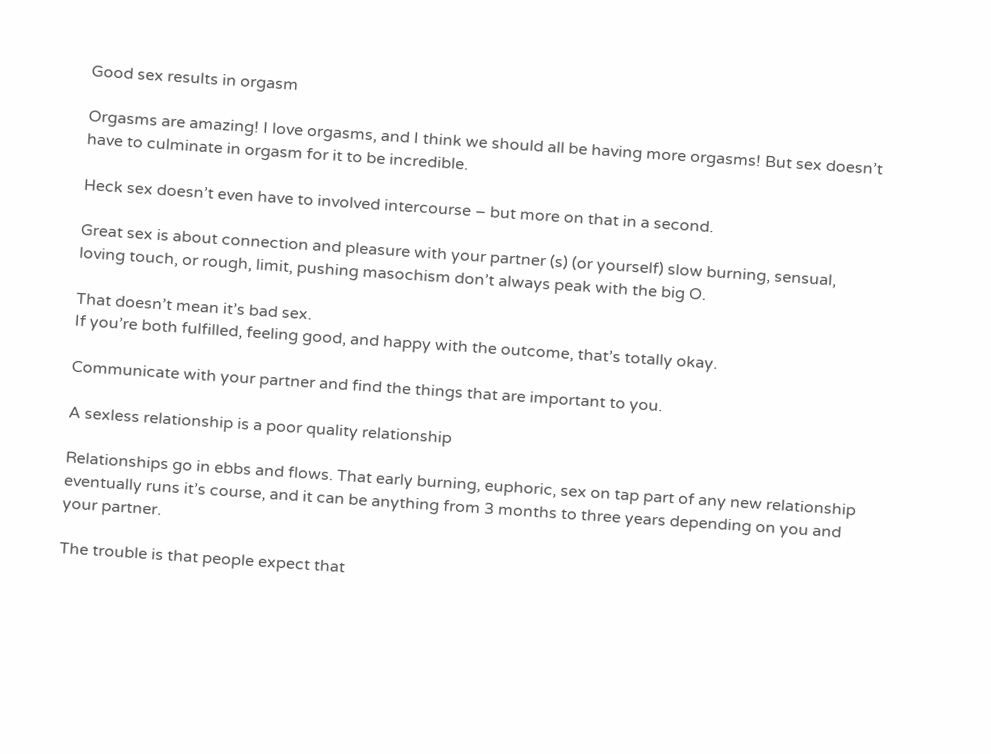Good sex results in orgasm

Orgasms are amazing! I love orgasms, and I think we should all be having more orgasms! But sex doesn’t have to culminate in orgasm for it to be incredible.

Heck sex doesn’t even have to involved intercourse – but more on that in a second.

Great sex is about connection and pleasure with your partner (s) (or yourself) slow burning, sensual, loving touch, or rough, limit, pushing masochism don’t always peak with the big O.

That doesn’t mean it’s bad sex.
If you’re both fulfilled, feeling good, and happy with the outcome, that’s totally okay.

Communicate with your partner and find the things that are important to you.

A sexless relationship is a poor quality relationship

Relationships go in ebbs and flows. That early burning, euphoric, sex on tap part of any new relationship eventually runs it’s course, and it can be anything from 3 months to three years depending on you and your partner.

The trouble is that people expect that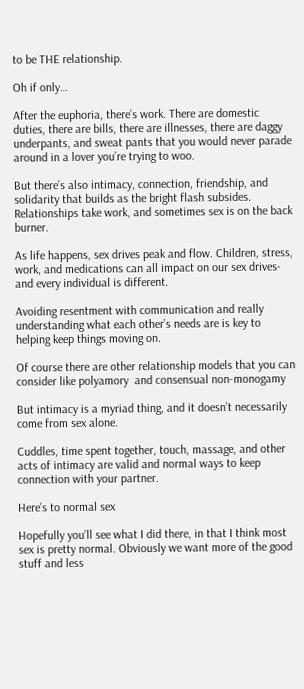to be THE relationship.

Oh if only…

After the euphoria, there’s work. There are domestic duties, there are bills, there are illnesses, there are daggy underpants, and sweat pants that you would never parade around in a lover you’re trying to woo.

But there’s also intimacy, connection, friendship, and solidarity that builds as the bright flash subsides. Relationships take work, and sometimes sex is on the back burner.

As life happens, sex drives peak and flow. Children, stress, work, and medications can all impact on our sex drives-  and every individual is different.

Avoiding resentment with communication and really understanding what each other’s needs are is key to helping keep things moving on.

Of course there are other relationship models that you can consider like polyamory  and consensual non-monogamy

But intimacy is a myriad thing, and it doesn’t necessarily come from sex alone.

Cuddles, time spent together, touch, massage, and other acts of intimacy are valid and normal ways to keep connection with your partner.

Here’s to normal sex

Hopefully you’ll see what I did there, in that I think most sex is pretty normal. Obviously we want more of the good stuff and less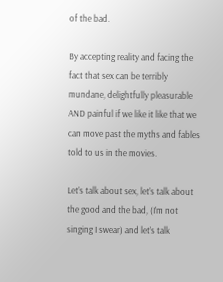of the bad.

By accepting reality and facing the fact that sex can be terribly mundane, delightfully pleasurable AND painful if we like it like that we can move past the myths and fables told to us in the movies.

Let’s talk about sex, let’s talk about the good and the bad, (I’m not singing I swear) and let’s talk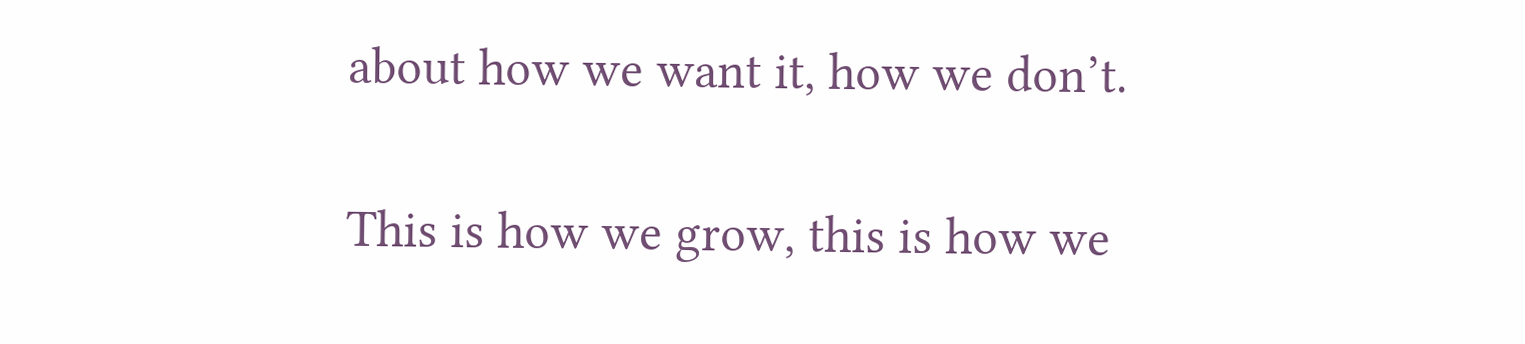about how we want it, how we don’t.

This is how we grow, this is how we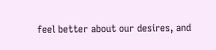feel better about our desires, and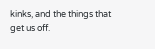kinks, and the things that get us off.